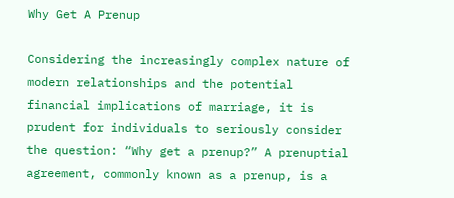Why Get A Prenup

Considering the increasingly complex nature of modern relationships and the potential financial implications of marriage, it is prudent for individuals to seriously consider the question: “Why get a prenup?” A prenuptial agreement, commonly known as a prenup, is a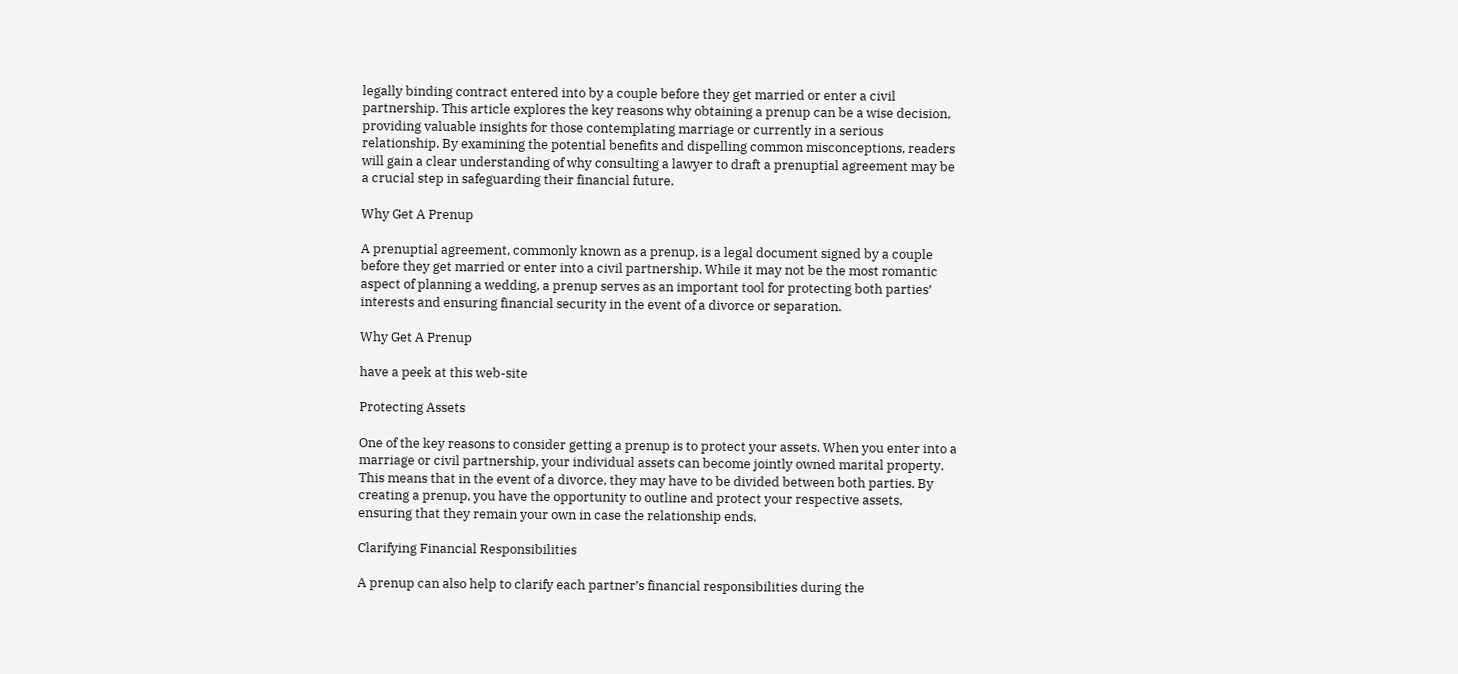legally binding contract entered into by a couple before they get married or enter a civil partnership. This article explores the key reasons why obtaining a prenup can be a wise decision, providing valuable insights for those contemplating marriage or currently in a serious relationship. By examining the potential benefits and dispelling common misconceptions, readers will gain a clear understanding of why consulting a lawyer to draft a prenuptial agreement may be a crucial step in safeguarding their financial future.

Why Get A Prenup

A prenuptial agreement, commonly known as a prenup, is a legal document signed by a couple before they get married or enter into a civil partnership. While it may not be the most romantic aspect of planning a wedding, a prenup serves as an important tool for protecting both parties’ interests and ensuring financial security in the event of a divorce or separation.

Why Get A Prenup

have a peek at this web-site

Protecting Assets

One of the key reasons to consider getting a prenup is to protect your assets. When you enter into a marriage or civil partnership, your individual assets can become jointly owned marital property. This means that in the event of a divorce, they may have to be divided between both parties. By creating a prenup, you have the opportunity to outline and protect your respective assets, ensuring that they remain your own in case the relationship ends.

Clarifying Financial Responsibilities

A prenup can also help to clarify each partner’s financial responsibilities during the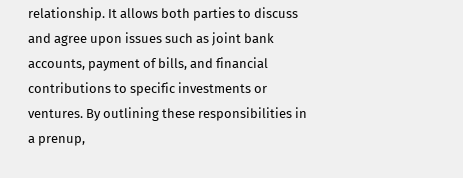relationship. It allows both parties to discuss and agree upon issues such as joint bank accounts, payment of bills, and financial contributions to specific investments or ventures. By outlining these responsibilities in a prenup,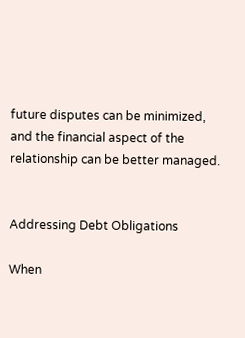future disputes can be minimized, and the financial aspect of the relationship can be better managed.


Addressing Debt Obligations

When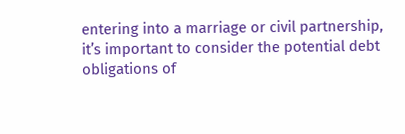entering into a marriage or civil partnership, it’s important to consider the potential debt obligations of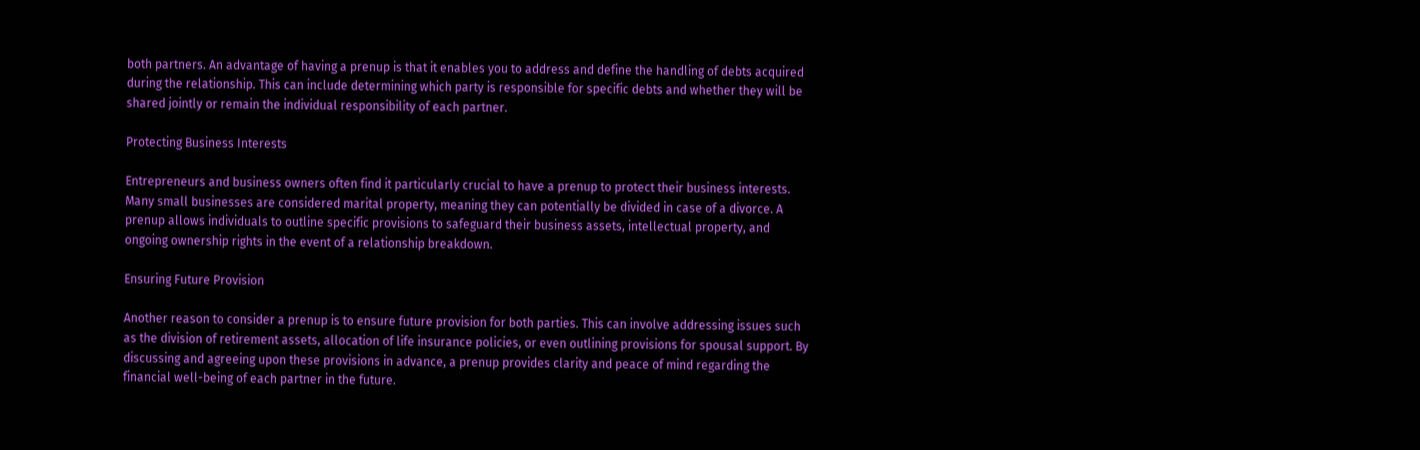both partners. An advantage of having a prenup is that it enables you to address and define the handling of debts acquired during the relationship. This can include determining which party is responsible for specific debts and whether they will be shared jointly or remain the individual responsibility of each partner.

Protecting Business Interests

Entrepreneurs and business owners often find it particularly crucial to have a prenup to protect their business interests. Many small businesses are considered marital property, meaning they can potentially be divided in case of a divorce. A prenup allows individuals to outline specific provisions to safeguard their business assets, intellectual property, and ongoing ownership rights in the event of a relationship breakdown.

Ensuring Future Provision

Another reason to consider a prenup is to ensure future provision for both parties. This can involve addressing issues such as the division of retirement assets, allocation of life insurance policies, or even outlining provisions for spousal support. By discussing and agreeing upon these provisions in advance, a prenup provides clarity and peace of mind regarding the financial well-being of each partner in the future.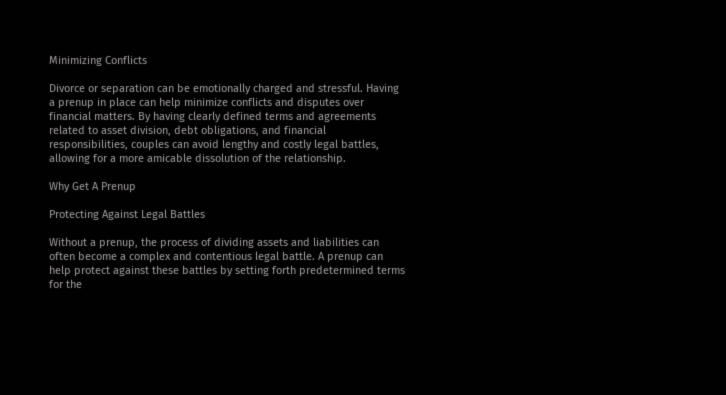Minimizing Conflicts

Divorce or separation can be emotionally charged and stressful. Having a prenup in place can help minimize conflicts and disputes over financial matters. By having clearly defined terms and agreements related to asset division, debt obligations, and financial responsibilities, couples can avoid lengthy and costly legal battles, allowing for a more amicable dissolution of the relationship.

Why Get A Prenup

Protecting Against Legal Battles

Without a prenup, the process of dividing assets and liabilities can often become a complex and contentious legal battle. A prenup can help protect against these battles by setting forth predetermined terms for the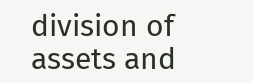division of assets and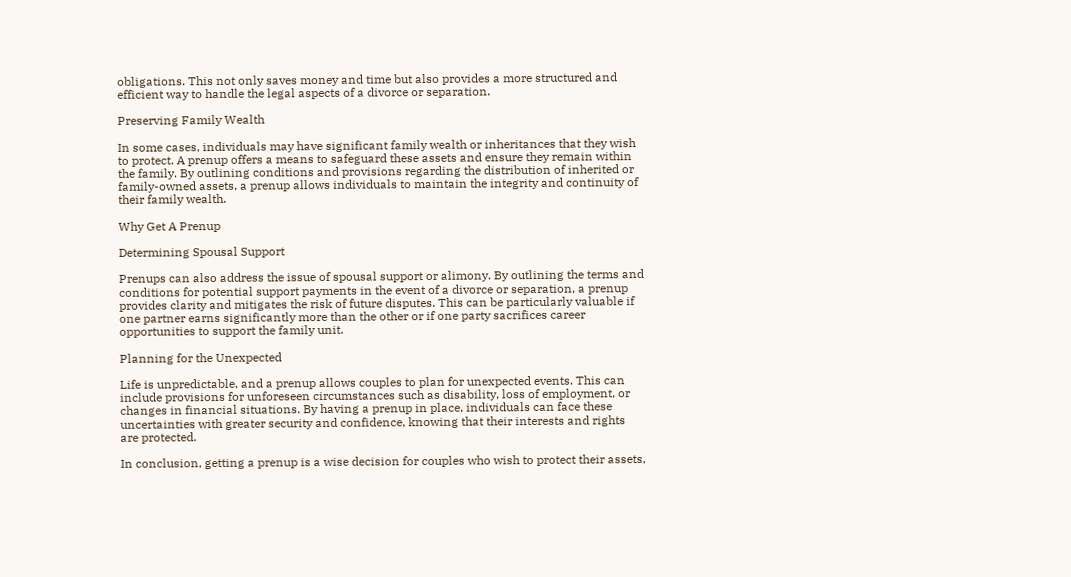obligations. This not only saves money and time but also provides a more structured and efficient way to handle the legal aspects of a divorce or separation.

Preserving Family Wealth

In some cases, individuals may have significant family wealth or inheritances that they wish to protect. A prenup offers a means to safeguard these assets and ensure they remain within the family. By outlining conditions and provisions regarding the distribution of inherited or family-owned assets, a prenup allows individuals to maintain the integrity and continuity of their family wealth.

Why Get A Prenup

Determining Spousal Support

Prenups can also address the issue of spousal support or alimony. By outlining the terms and conditions for potential support payments in the event of a divorce or separation, a prenup provides clarity and mitigates the risk of future disputes. This can be particularly valuable if one partner earns significantly more than the other or if one party sacrifices career opportunities to support the family unit.

Planning for the Unexpected

Life is unpredictable, and a prenup allows couples to plan for unexpected events. This can include provisions for unforeseen circumstances such as disability, loss of employment, or changes in financial situations. By having a prenup in place, individuals can face these uncertainties with greater security and confidence, knowing that their interests and rights are protected.

In conclusion, getting a prenup is a wise decision for couples who wish to protect their assets,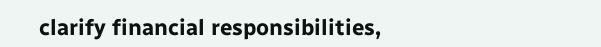clarify financial responsibilities,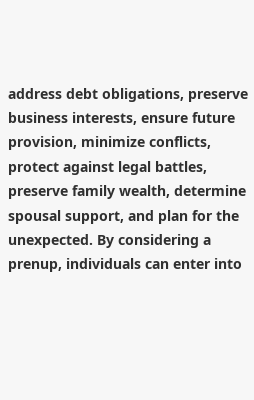address debt obligations, preserve business interests, ensure future provision, minimize conflicts, protect against legal battles, preserve family wealth, determine spousal support, and plan for the unexpected. By considering a prenup, individuals can enter into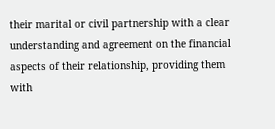their marital or civil partnership with a clear understanding and agreement on the financial aspects of their relationship, providing them with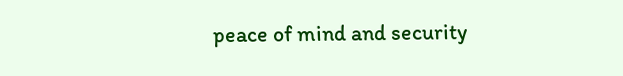peace of mind and security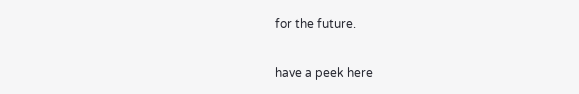for the future.

have a peek here